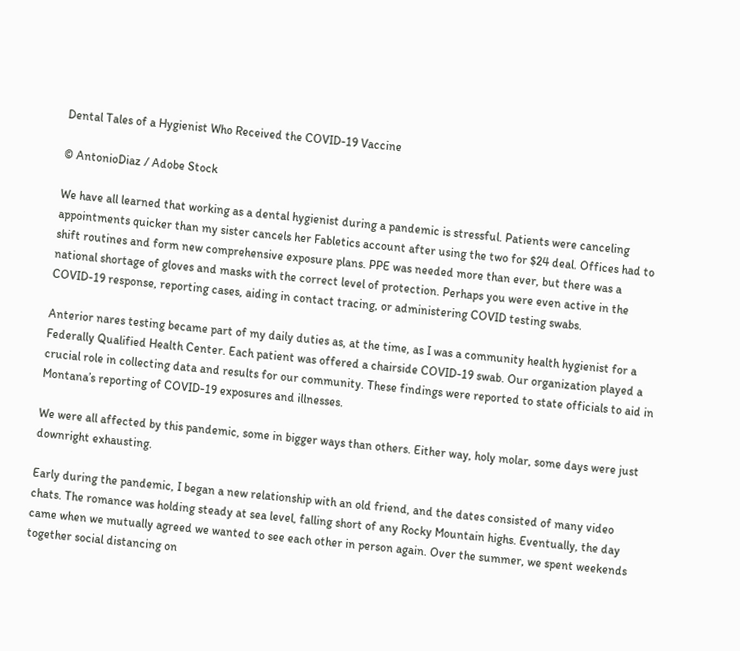Dental Tales of a Hygienist Who Received the COVID-19 Vaccine

© AntonioDiaz / Adobe Stock

We have all learned that working as a dental hygienist during a pandemic is stressful. Patients were canceling appointments quicker than my sister cancels her Fabletics account after using the two for $24 deal. Offices had to shift routines and form new comprehensive exposure plans. PPE was needed more than ever, but there was a national shortage of gloves and masks with the correct level of protection. Perhaps you were even active in the COVID-19 response, reporting cases, aiding in contact tracing, or administering COVID testing swabs.

Anterior nares testing became part of my daily duties as, at the time, as I was a community health hygienist for a Federally Qualified Health Center. Each patient was offered a chairside COVID-19 swab. Our organization played a crucial role in collecting data and results for our community. These findings were reported to state officials to aid in Montana’s reporting of COVID-19 exposures and illnesses.

We were all affected by this pandemic, some in bigger ways than others. Either way, holy molar, some days were just downright exhausting.

Early during the pandemic, I began a new relationship with an old friend, and the dates consisted of many video chats. The romance was holding steady at sea level, falling short of any Rocky Mountain highs. Eventually, the day came when we mutually agreed we wanted to see each other in person again. Over the summer, we spent weekends together social distancing on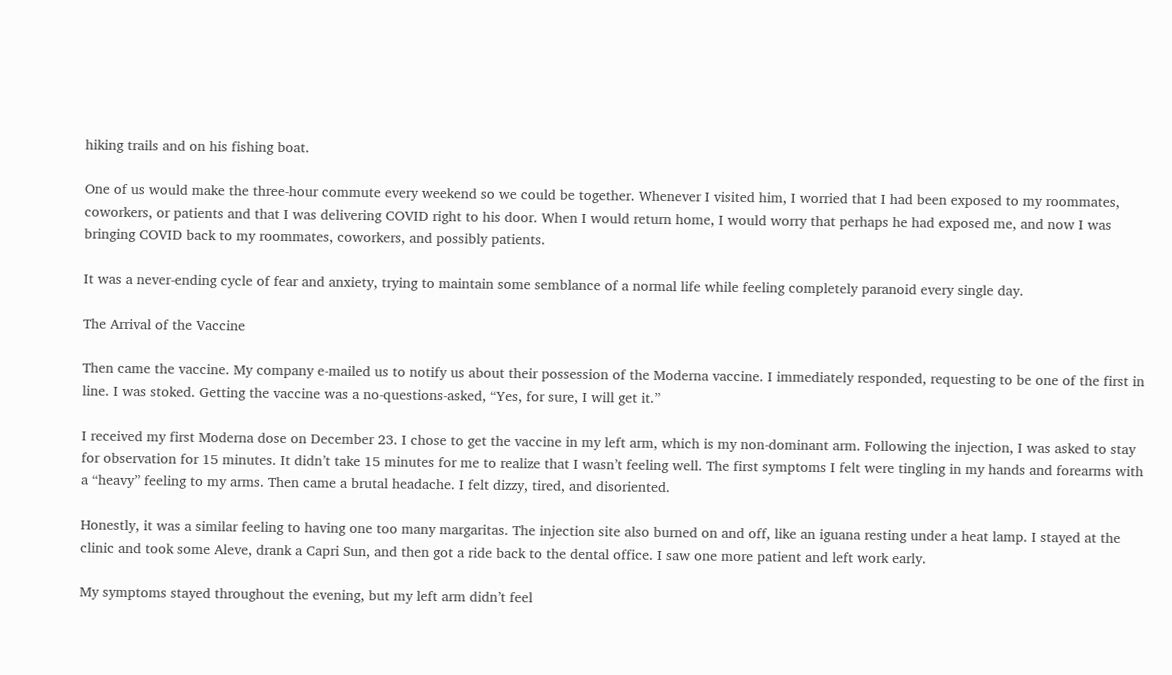hiking trails and on his fishing boat.

One of us would make the three-hour commute every weekend so we could be together. Whenever I visited him, I worried that I had been exposed to my roommates, coworkers, or patients and that I was delivering COVID right to his door. When I would return home, I would worry that perhaps he had exposed me, and now I was bringing COVID back to my roommates, coworkers, and possibly patients.

It was a never-ending cycle of fear and anxiety, trying to maintain some semblance of a normal life while feeling completely paranoid every single day.

The Arrival of the Vaccine

Then came the vaccine. My company e-mailed us to notify us about their possession of the Moderna vaccine. I immediately responded, requesting to be one of the first in line. I was stoked. Getting the vaccine was a no-questions-asked, “Yes, for sure, I will get it.”

I received my first Moderna dose on December 23. I chose to get the vaccine in my left arm, which is my non-dominant arm. Following the injection, I was asked to stay for observation for 15 minutes. It didn’t take 15 minutes for me to realize that I wasn’t feeling well. The first symptoms I felt were tingling in my hands and forearms with a “heavy” feeling to my arms. Then came a brutal headache. I felt dizzy, tired, and disoriented.

Honestly, it was a similar feeling to having one too many margaritas. The injection site also burned on and off, like an iguana resting under a heat lamp. I stayed at the clinic and took some Aleve, drank a Capri Sun, and then got a ride back to the dental office. I saw one more patient and left work early.

My symptoms stayed throughout the evening, but my left arm didn’t feel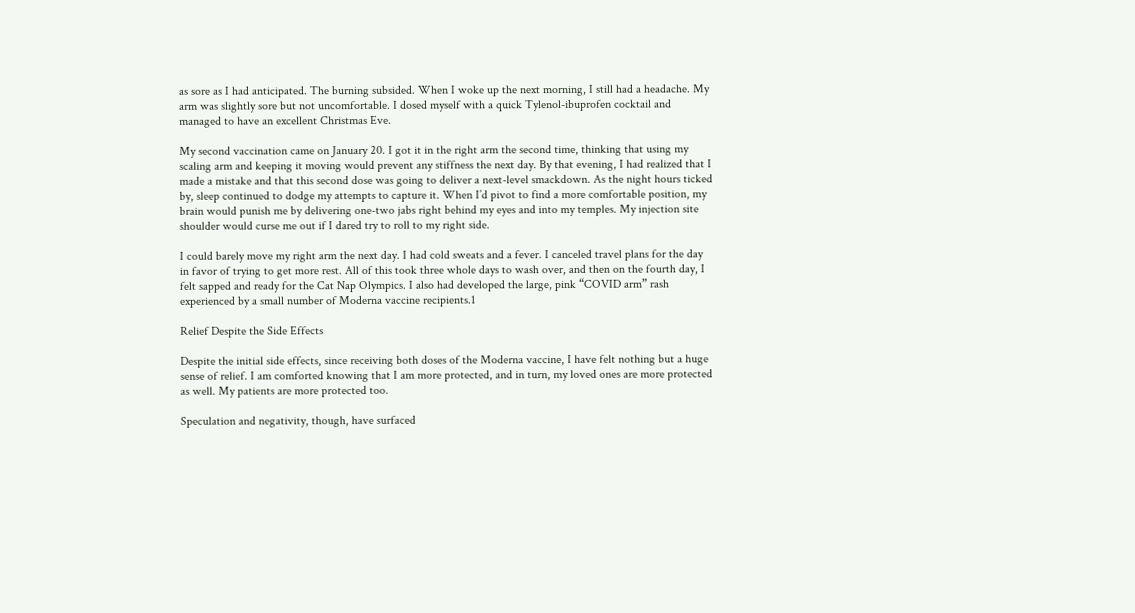as sore as I had anticipated. The burning subsided. When I woke up the next morning, I still had a headache. My arm was slightly sore but not uncomfortable. I dosed myself with a quick Tylenol-ibuprofen cocktail and managed to have an excellent Christmas Eve.

My second vaccination came on January 20. I got it in the right arm the second time, thinking that using my scaling arm and keeping it moving would prevent any stiffness the next day. By that evening, I had realized that I made a mistake and that this second dose was going to deliver a next-level smackdown. As the night hours ticked by, sleep continued to dodge my attempts to capture it. When I’d pivot to find a more comfortable position, my brain would punish me by delivering one-two jabs right behind my eyes and into my temples. My injection site shoulder would curse me out if I dared try to roll to my right side.

I could barely move my right arm the next day. I had cold sweats and a fever. I canceled travel plans for the day in favor of trying to get more rest. All of this took three whole days to wash over, and then on the fourth day, I felt sapped and ready for the Cat Nap Olympics. I also had developed the large, pink “COVID arm” rash experienced by a small number of Moderna vaccine recipients.1

Relief Despite the Side Effects

Despite the initial side effects, since receiving both doses of the Moderna vaccine, I have felt nothing but a huge sense of relief. I am comforted knowing that I am more protected, and in turn, my loved ones are more protected as well. My patients are more protected too.

Speculation and negativity, though, have surfaced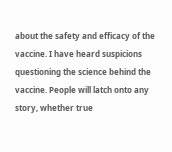about the safety and efficacy of the vaccine. I have heard suspicions questioning the science behind the vaccine. People will latch onto any story, whether true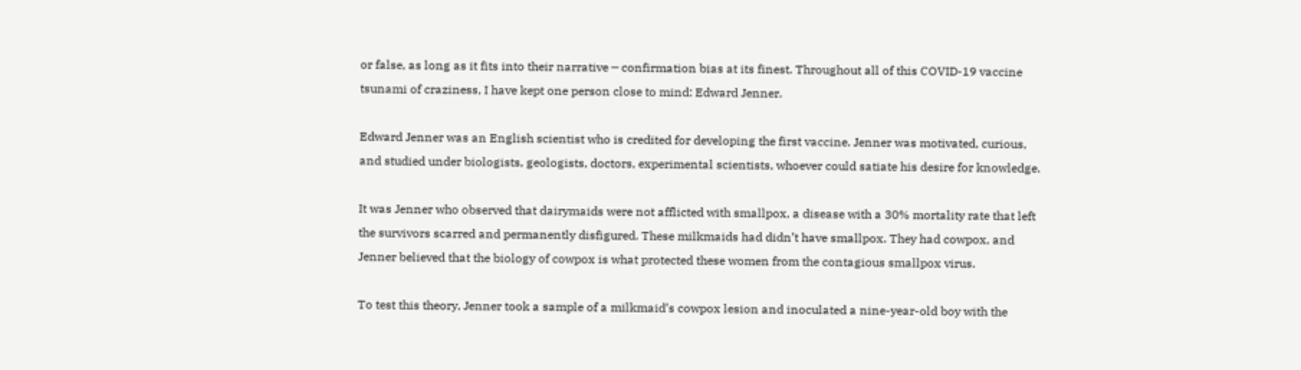or false, as long as it fits into their narrative ─ confirmation bias at its finest. Throughout all of this COVID-19 vaccine tsunami of craziness, I have kept one person close to mind: Edward Jenner.

Edward Jenner was an English scientist who is credited for developing the first vaccine. Jenner was motivated, curious, and studied under biologists, geologists, doctors, experimental scientists, whoever could satiate his desire for knowledge.

It was Jenner who observed that dairymaids were not afflicted with smallpox, a disease with a 30% mortality rate that left the survivors scarred and permanently disfigured. These milkmaids had didn’t have smallpox. They had cowpox, and Jenner believed that the biology of cowpox is what protected these women from the contagious smallpox virus.

To test this theory, Jenner took a sample of a milkmaid’s cowpox lesion and inoculated a nine-year-old boy with the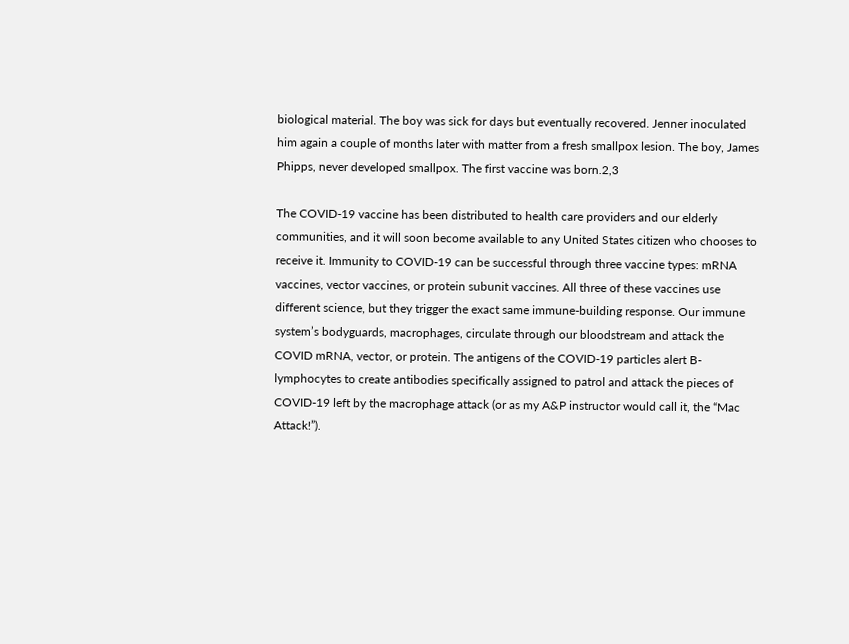biological material. The boy was sick for days but eventually recovered. Jenner inoculated him again a couple of months later with matter from a fresh smallpox lesion. The boy, James Phipps, never developed smallpox. The first vaccine was born.2,3

The COVID-19 vaccine has been distributed to health care providers and our elderly communities, and it will soon become available to any United States citizen who chooses to receive it. Immunity to COVID-19 can be successful through three vaccine types: mRNA vaccines, vector vaccines, or protein subunit vaccines. All three of these vaccines use different science, but they trigger the exact same immune-building response. Our immune system’s bodyguards, macrophages, circulate through our bloodstream and attack the COVID mRNA, vector, or protein. The antigens of the COVID-19 particles alert B-lymphocytes to create antibodies specifically assigned to patrol and attack the pieces of COVID-19 left by the macrophage attack (or as my A&P instructor would call it, the “Mac Attack!”).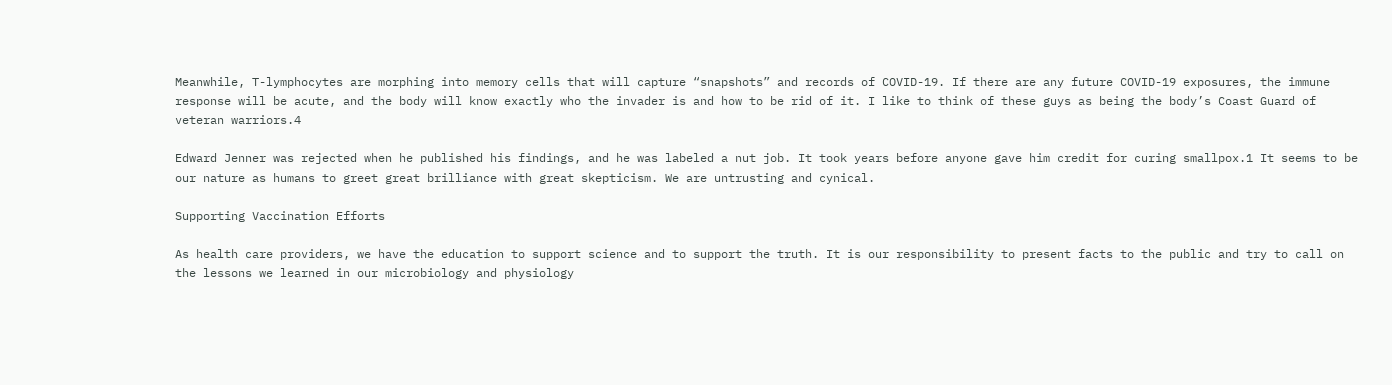Meanwhile, T-lymphocytes are morphing into memory cells that will capture “snapshots” and records of COVID-19. If there are any future COVID-19 exposures, the immune response will be acute, and the body will know exactly who the invader is and how to be rid of it. I like to think of these guys as being the body’s Coast Guard of veteran warriors.4

Edward Jenner was rejected when he published his findings, and he was labeled a nut job. It took years before anyone gave him credit for curing smallpox.1 It seems to be our nature as humans to greet great brilliance with great skepticism. We are untrusting and cynical.

Supporting Vaccination Efforts

As health care providers, we have the education to support science and to support the truth. It is our responsibility to present facts to the public and try to call on the lessons we learned in our microbiology and physiology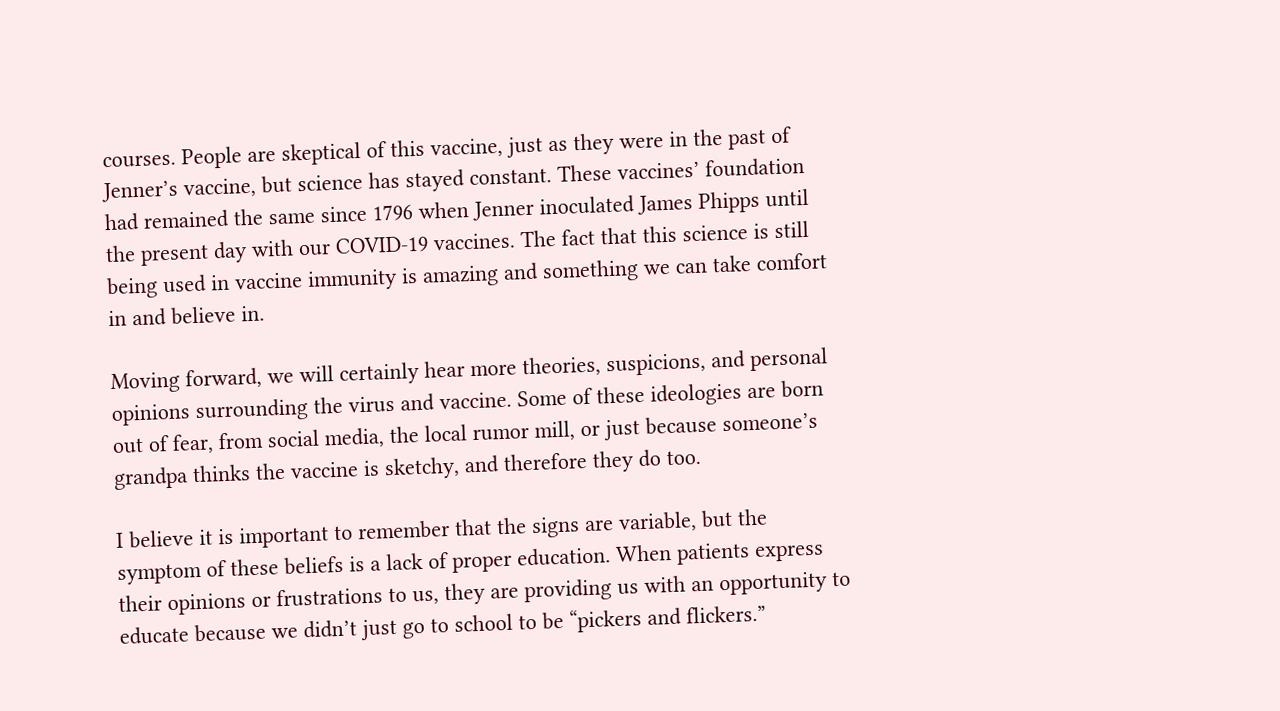courses. People are skeptical of this vaccine, just as they were in the past of Jenner’s vaccine, but science has stayed constant. These vaccines’ foundation had remained the same since 1796 when Jenner inoculated James Phipps until the present day with our COVID-19 vaccines. The fact that this science is still being used in vaccine immunity is amazing and something we can take comfort in and believe in.

Moving forward, we will certainly hear more theories, suspicions, and personal opinions surrounding the virus and vaccine. Some of these ideologies are born out of fear, from social media, the local rumor mill, or just because someone’s grandpa thinks the vaccine is sketchy, and therefore they do too.

I believe it is important to remember that the signs are variable, but the symptom of these beliefs is a lack of proper education. When patients express their opinions or frustrations to us, they are providing us with an opportunity to educate because we didn’t just go to school to be “pickers and flickers.”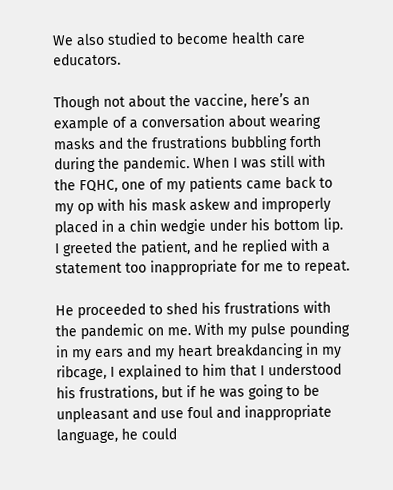We also studied to become health care educators.

Though not about the vaccine, here’s an example of a conversation about wearing masks and the frustrations bubbling forth during the pandemic. When I was still with the FQHC, one of my patients came back to my op with his mask askew and improperly placed in a chin wedgie under his bottom lip. I greeted the patient, and he replied with a statement too inappropriate for me to repeat.

He proceeded to shed his frustrations with the pandemic on me. With my pulse pounding in my ears and my heart breakdancing in my ribcage, I explained to him that I understood his frustrations, but if he was going to be unpleasant and use foul and inappropriate language, he could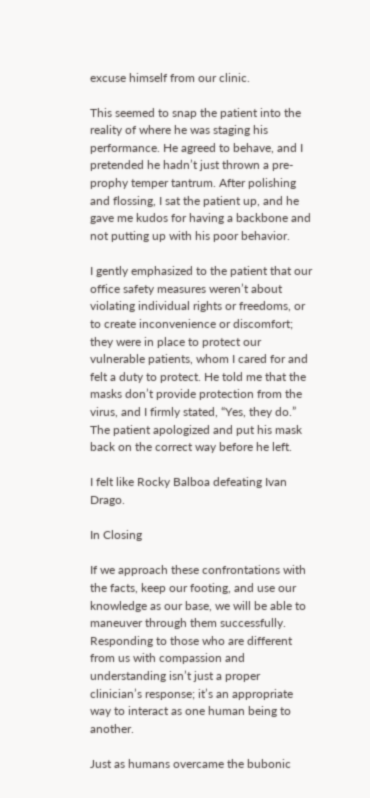excuse himself from our clinic.

This seemed to snap the patient into the reality of where he was staging his performance. He agreed to behave, and I pretended he hadn’t just thrown a pre-prophy temper tantrum. After polishing and flossing, I sat the patient up, and he gave me kudos for having a backbone and not putting up with his poor behavior.

I gently emphasized to the patient that our office safety measures weren’t about violating individual rights or freedoms, or to create inconvenience or discomfort; they were in place to protect our vulnerable patients, whom I cared for and felt a duty to protect. He told me that the masks don’t provide protection from the virus, and I firmly stated, “Yes, they do.” The patient apologized and put his mask back on the correct way before he left.

I felt like Rocky Balboa defeating Ivan Drago.

In Closing

If we approach these confrontations with the facts, keep our footing, and use our knowledge as our base, we will be able to maneuver through them successfully. Responding to those who are different from us with compassion and understanding isn’t just a proper clinician’s response; it’s an appropriate way to interact as one human being to another.

Just as humans overcame the bubonic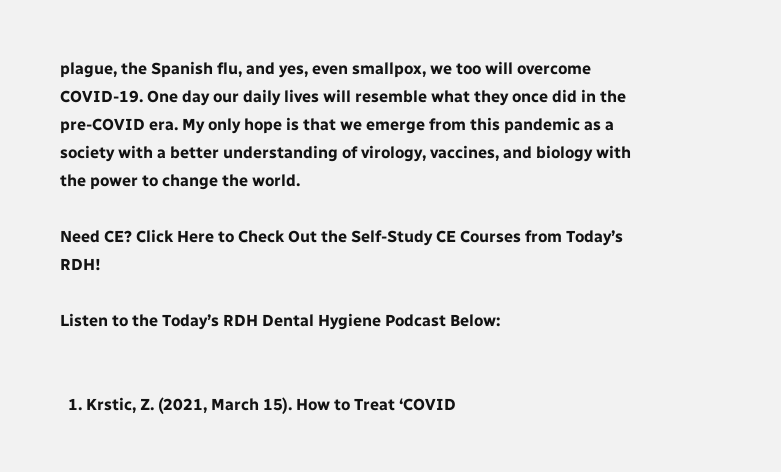plague, the Spanish flu, and yes, even smallpox, we too will overcome COVID-19. One day our daily lives will resemble what they once did in the pre-COVID era. My only hope is that we emerge from this pandemic as a society with a better understanding of virology, vaccines, and biology with the power to change the world.

Need CE? Click Here to Check Out the Self-Study CE Courses from Today’s RDH!

Listen to the Today’s RDH Dental Hygiene Podcast Below:


  1. Krstic, Z. (2021, March 15). How to Treat ‘COVID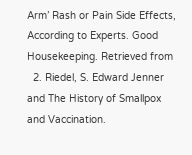Arm’ Rash or Pain Side Effects, According to Experts. Good Housekeeping. Retrieved from
  2. Riedel, S. Edward Jenner and The History of Smallpox and Vaccination.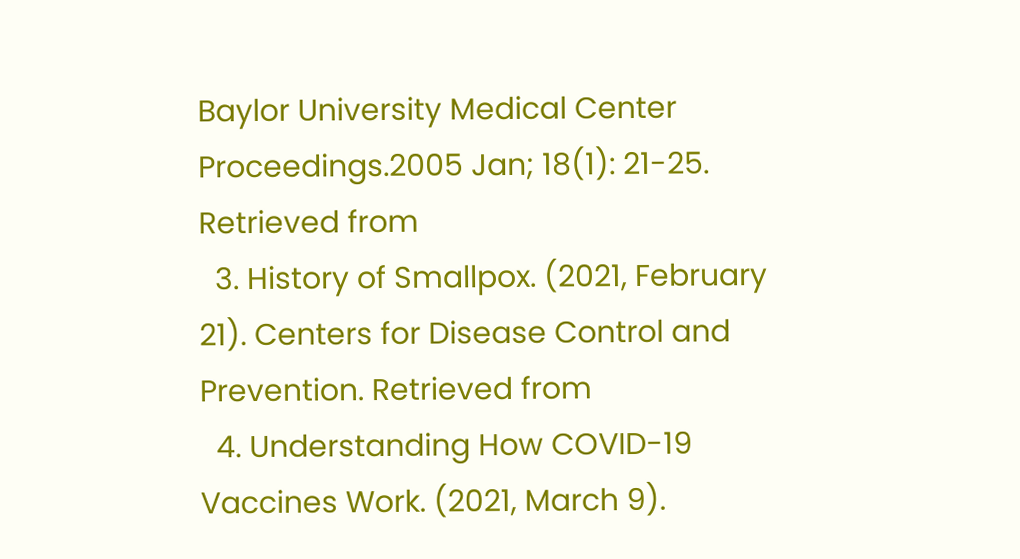Baylor University Medical Center Proceedings.2005 Jan; 18(1): 21-25. Retrieved from
  3. History of Smallpox. (2021, February 21). Centers for Disease Control and Prevention. Retrieved from
  4. Understanding How COVID-19 Vaccines Work. (2021, March 9).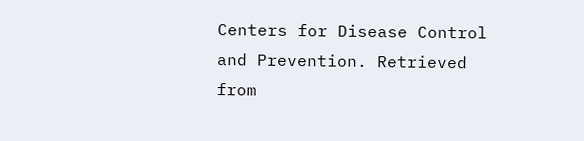Centers for Disease Control and Prevention. Retrieved from